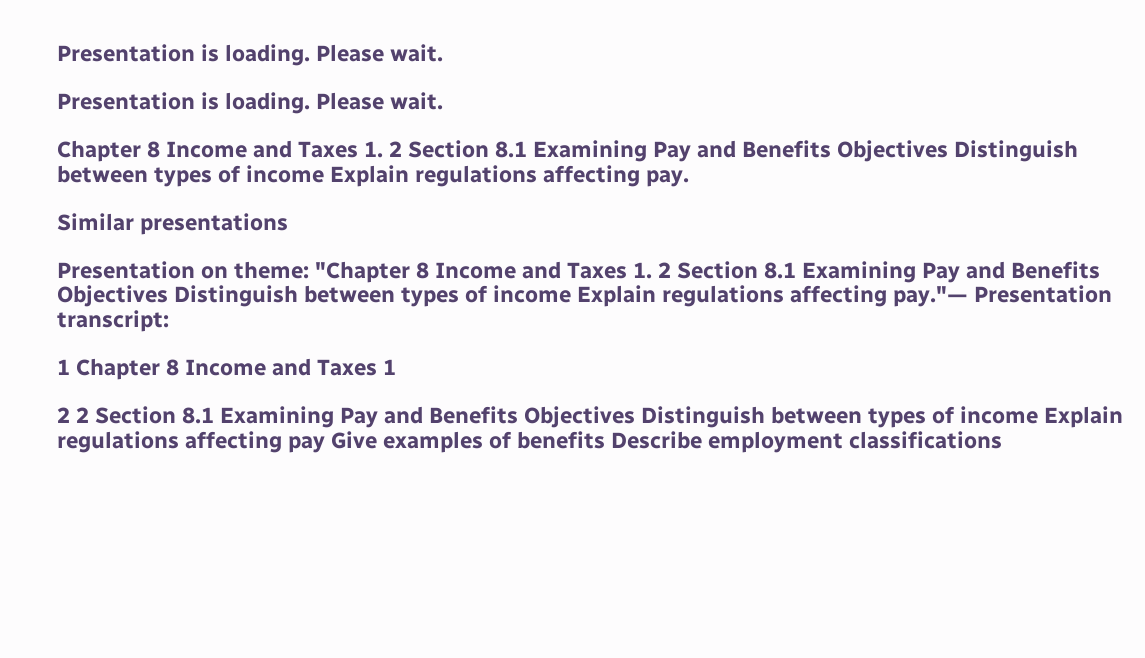Presentation is loading. Please wait.

Presentation is loading. Please wait.

Chapter 8 Income and Taxes 1. 2 Section 8.1 Examining Pay and Benefits Objectives Distinguish between types of income Explain regulations affecting pay.

Similar presentations

Presentation on theme: "Chapter 8 Income and Taxes 1. 2 Section 8.1 Examining Pay and Benefits Objectives Distinguish between types of income Explain regulations affecting pay."— Presentation transcript:

1 Chapter 8 Income and Taxes 1

2 2 Section 8.1 Examining Pay and Benefits Objectives Distinguish between types of income Explain regulations affecting pay Give examples of benefits Describe employment classifications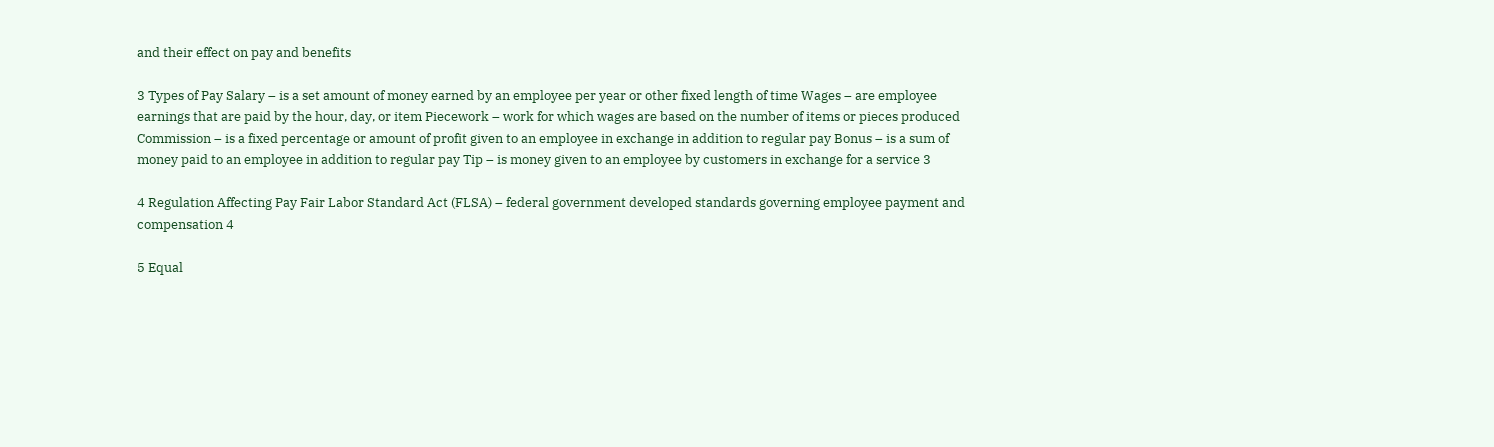and their effect on pay and benefits

3 Types of Pay Salary – is a set amount of money earned by an employee per year or other fixed length of time Wages – are employee earnings that are paid by the hour, day, or item Piecework – work for which wages are based on the number of items or pieces produced Commission – is a fixed percentage or amount of profit given to an employee in exchange in addition to regular pay Bonus – is a sum of money paid to an employee in addition to regular pay Tip – is money given to an employee by customers in exchange for a service 3

4 Regulation Affecting Pay Fair Labor Standard Act (FLSA) – federal government developed standards governing employee payment and compensation 4

5 Equal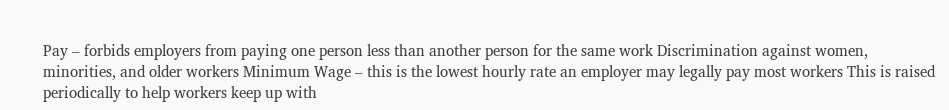Pay – forbids employers from paying one person less than another person for the same work Discrimination against women, minorities, and older workers Minimum Wage – this is the lowest hourly rate an employer may legally pay most workers This is raised periodically to help workers keep up with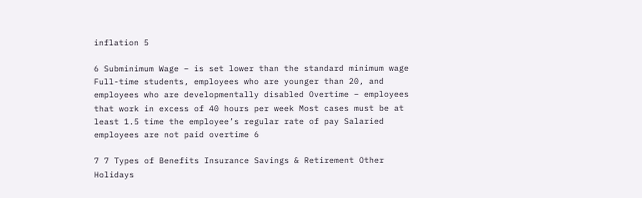inflation 5

6 Subminimum Wage – is set lower than the standard minimum wage Full-time students, employees who are younger than 20, and employees who are developmentally disabled Overtime – employees that work in excess of 40 hours per week Most cases must be at least 1.5 time the employee’s regular rate of pay Salaried employees are not paid overtime 6

7 7 Types of Benefits Insurance Savings & Retirement Other Holidays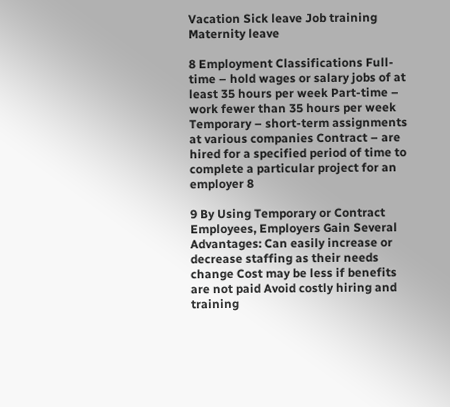Vacation Sick leave Job training Maternity leave

8 Employment Classifications Full-time – hold wages or salary jobs of at least 35 hours per week Part-time – work fewer than 35 hours per week Temporary – short-term assignments at various companies Contract – are hired for a specified period of time to complete a particular project for an employer 8

9 By Using Temporary or Contract Employees, Employers Gain Several Advantages: Can easily increase or decrease staffing as their needs change Cost may be less if benefits are not paid Avoid costly hiring and training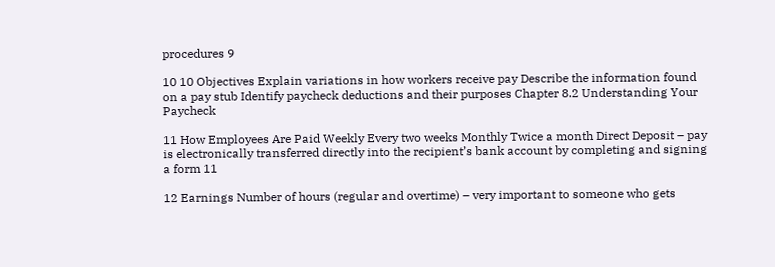procedures 9

10 10 Objectives Explain variations in how workers receive pay Describe the information found on a pay stub Identify paycheck deductions and their purposes Chapter 8.2 Understanding Your Paycheck

11 How Employees Are Paid Weekly Every two weeks Monthly Twice a month Direct Deposit – pay is electronically transferred directly into the recipient’s bank account by completing and signing a form 11

12 Earnings Number of hours (regular and overtime) – very important to someone who gets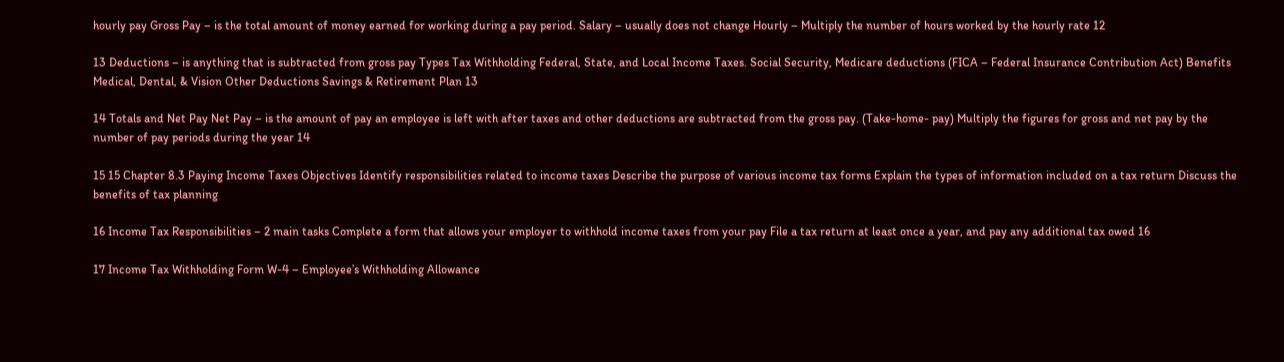hourly pay Gross Pay – is the total amount of money earned for working during a pay period. Salary – usually does not change Hourly – Multiply the number of hours worked by the hourly rate 12

13 Deductions – is anything that is subtracted from gross pay Types Tax Withholding Federal, State, and Local Income Taxes. Social Security, Medicare deductions (FICA – Federal Insurance Contribution Act) Benefits Medical, Dental, & Vision Other Deductions Savings & Retirement Plan 13

14 Totals and Net Pay Net Pay – is the amount of pay an employee is left with after taxes and other deductions are subtracted from the gross pay. (Take-home- pay) Multiply the figures for gross and net pay by the number of pay periods during the year 14

15 15 Chapter 8.3 Paying Income Taxes Objectives Identify responsibilities related to income taxes Describe the purpose of various income tax forms Explain the types of information included on a tax return Discuss the benefits of tax planning

16 Income Tax Responsibilities – 2 main tasks Complete a form that allows your employer to withhold income taxes from your pay File a tax return at least once a year, and pay any additional tax owed 16

17 Income Tax Withholding Form W-4 – Employee’s Withholding Allowance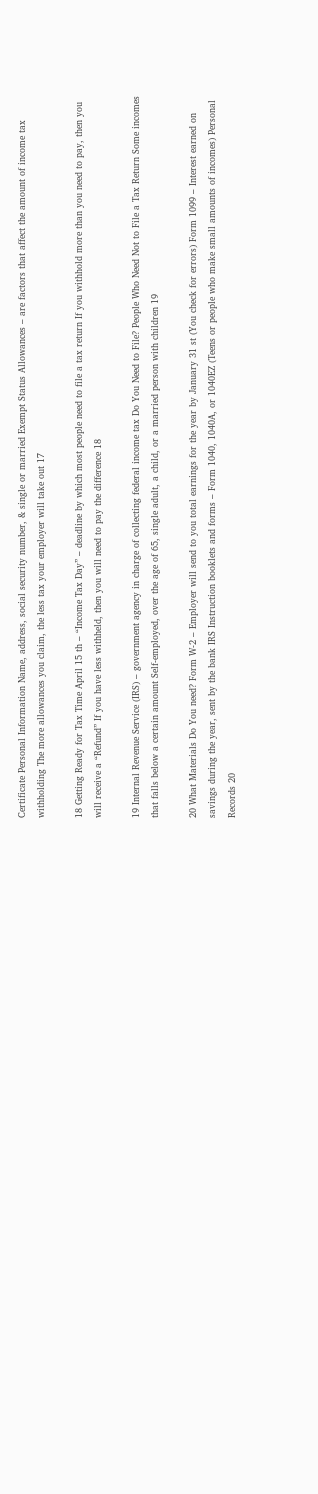Certificate Personal Information Name, address, social security number, & single or married Exempt Status Allowances – are factors that affect the amount of income tax withholding The more allowances you claim, the less tax your employer will take out 17

18 Getting Ready for Tax Time April 15 th – “Income Tax Day” – deadline by which most people need to file a tax return If you withhold more than you need to pay, then you will receive a “Refund” If you have less withheld, then you will need to pay the difference 18

19 Internal Revenue Service (IRS) – government agency in charge of collecting federal income tax Do You Need to File? People Who Need Not to File a Tax Return Some incomes that falls below a certain amount Self-employed, over the age of 65, single adult, a child, or a married person with children 19

20 What Materials Do You need? Form W-2 – Employer will send to you total earnings for the year by January 31 st (You check for errors) Form 1099 – Interest earned on savings during the year, sent by the bank IRS Instruction booklets and forms – Form 1040, 1040A, or 1040EZ (Teens or people who make small amounts of incomes) Personal Records 20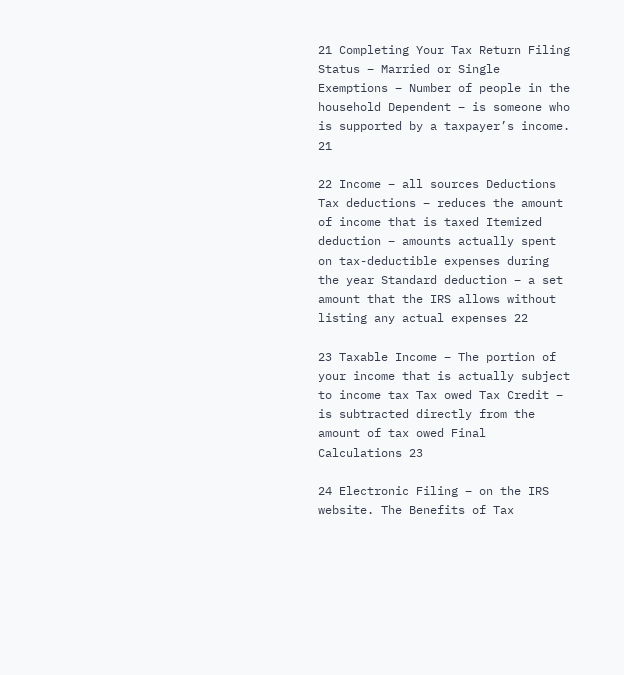21 Completing Your Tax Return Filing Status – Married or Single Exemptions – Number of people in the household Dependent – is someone who is supported by a taxpayer’s income. 21

22 Income – all sources Deductions Tax deductions – reduces the amount of income that is taxed Itemized deduction – amounts actually spent on tax-deductible expenses during the year Standard deduction – a set amount that the IRS allows without listing any actual expenses 22

23 Taxable Income – The portion of your income that is actually subject to income tax Tax owed Tax Credit – is subtracted directly from the amount of tax owed Final Calculations 23

24 Electronic Filing – on the IRS website. The Benefits of Tax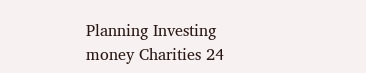Planning Investing money Charities 24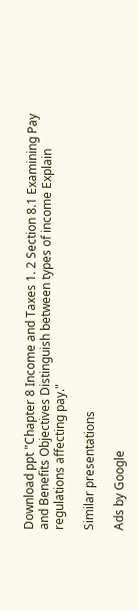Download ppt "Chapter 8 Income and Taxes 1. 2 Section 8.1 Examining Pay and Benefits Objectives Distinguish between types of income Explain regulations affecting pay."

Similar presentations

Ads by Google